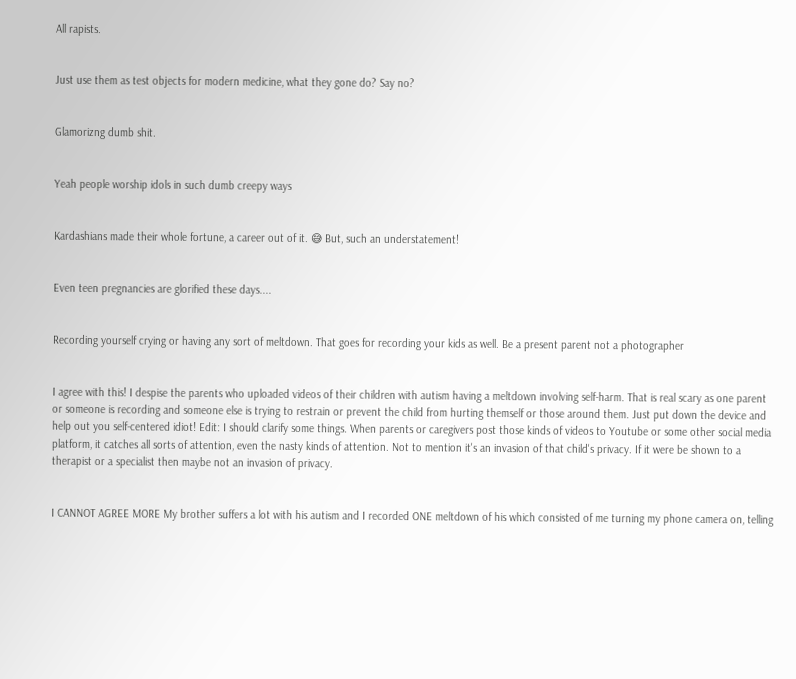All rapists.


Just use them as test objects for modern medicine, what they gone do? Say no?


Glamorizng dumb shit.


Yeah people worship idols in such dumb creepy ways


Kardashians made their whole fortune, a career out of it. 😅 But, such an understatement!


Even teen pregnancies are glorified these days....


Recording yourself crying or having any sort of meltdown. That goes for recording your kids as well. Be a present parent not a photographer


I agree with this! I despise the parents who uploaded videos of their children with autism having a meltdown involving self-harm. That is real scary as one parent or someone is recording and someone else is trying to restrain or prevent the child from hurting themself or those around them. Just put down the device and help out you self-centered idiot! Edit: I should clarify some things. When parents or caregivers post those kinds of videos to Youtube or some other social media platform, it catches all sorts of attention, even the nasty kinds of attention. Not to mention it's an invasion of that child's privacy. If it were be shown to a therapist or a specialist then maybe not an invasion of privacy.


I CANNOT AGREE MORE My brother suffers a lot with his autism and I recorded ONE meltdown of his which consisted of me turning my phone camera on, telling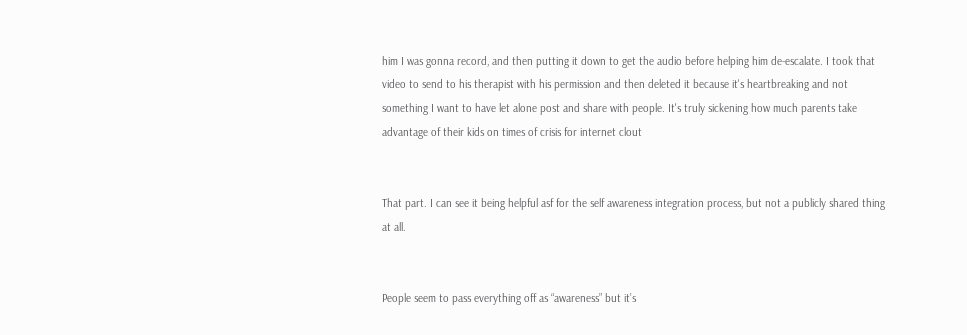him I was gonna record, and then putting it down to get the audio before helping him de-escalate. I took that video to send to his therapist with his permission and then deleted it because it's heartbreaking and not something I want to have let alone post and share with people. It's truly sickening how much parents take advantage of their kids on times of crisis for internet clout


That part. I can see it being helpful asf for the self awareness integration process, but not a publicly shared thing at all.


People seem to pass everything off as “awareness” but it’s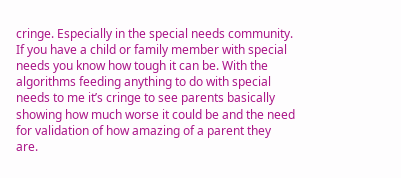cringe. Especially in the special needs community. If you have a child or family member with special needs you know how tough it can be. With the algorithms feeding anything to do with special needs to me it’s cringe to see parents basically showing how much worse it could be and the need for validation of how amazing of a parent they are.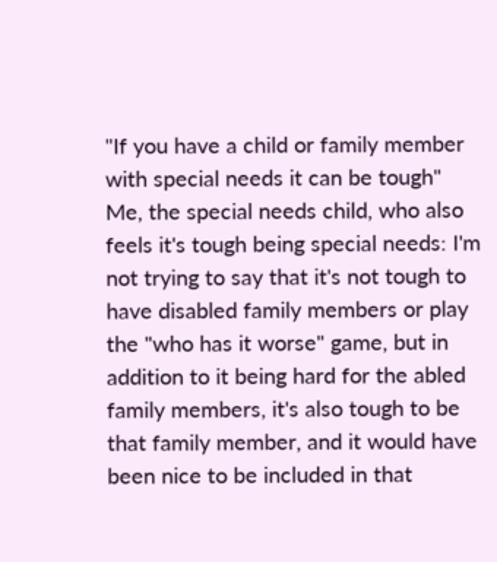"If you have a child or family member with special needs it can be tough" Me, the special needs child, who also feels it's tough being special needs: I'm not trying to say that it's not tough to have disabled family members or play the "who has it worse" game, but in addition to it being hard for the abled family members, it's also tough to be that family member, and it would have been nice to be included in that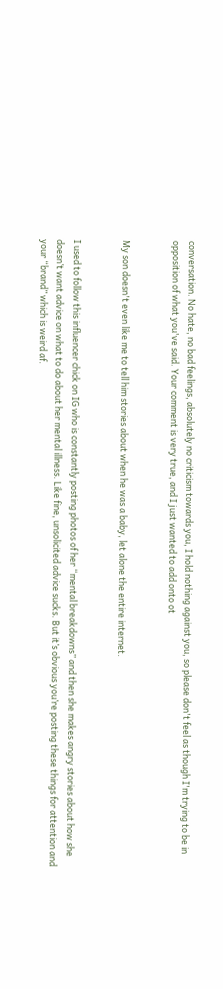conversation. No hate, no bad feelings, absolutely no criticism towards you, I hold nothing against you, so please don't feel as though I'm trying to be in opposition of what you've said. Your comment is very true, and I just wanted to add onto ot


My son doesn't even like me to tell him stories about when he was a baby, let alone the entire internet.


I used to follow this influencer chick on IG who is constantly posting photos of her “mental breakdowns” and then she makes angry stories about how she doesn’t want advice on what to do about her mental illness. Like fine, unsolicited advice sucks. But it’s obvious you’re posting these things for attention and your “brand” which is weird af.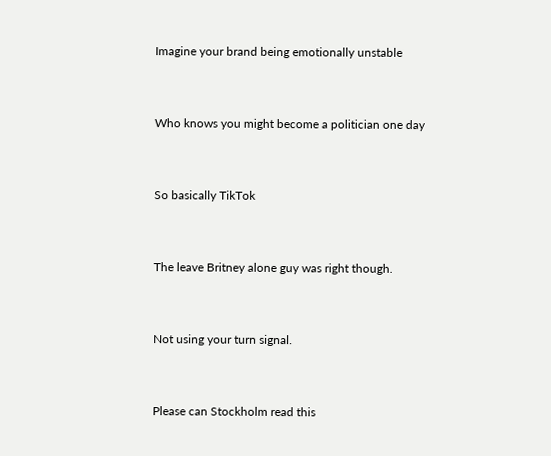Imagine your brand being emotionally unstable


Who knows you might become a politician one day


So basically TikTok


The leave Britney alone guy was right though.


Not using your turn signal.


Please can Stockholm read this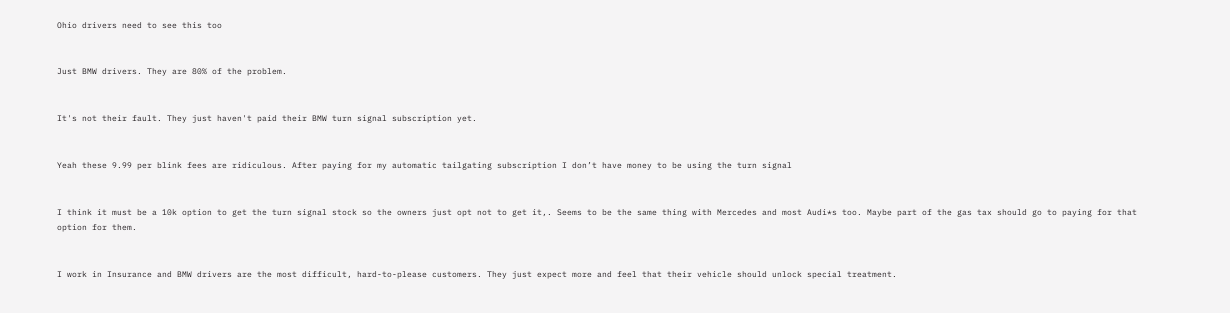Ohio drivers need to see this too


Just BMW drivers. They are 80% of the problem.


It's not their fault. They just haven't paid their BMW turn signal subscription yet.


Yeah these 9.99 per blink fees are ridiculous. After paying for my automatic tailgating subscription I don’t have money to be using the turn signal


I think it must be a 10k option to get the turn signal stock so the owners just opt not to get it,. Seems to be the same thing with Mercedes and most Audi*s too. Maybe part of the gas tax should go to paying for that option for them.


I work in Insurance and BMW drivers are the most difficult, hard-to-please customers. They just expect more and feel that their vehicle should unlock special treatment.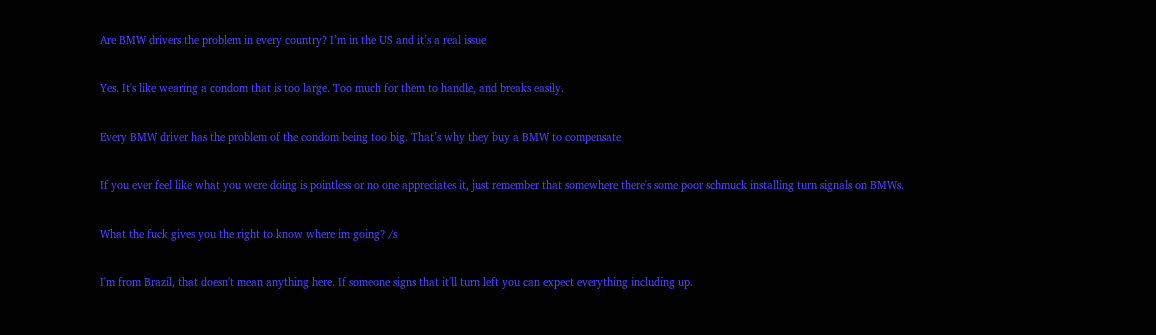Are BMW drivers the problem in every country? I’m in the US and it’s a real issue


Yes. It's like wearing a condom that is too large. Too much for them to handle, and breaks easily.


Every BMW driver has the problem of the condom being too big. That’s why they buy a BMW to compensate


If you ever feel like what you were doing is pointless or no one appreciates it, just remember that somewhere there's some poor schmuck installing turn signals on BMWs.


What the fuck gives you the right to know where im going? /s


I'm from Brazil, that doesn't mean anything here. If someone signs that it'll turn left you can expect everything including up.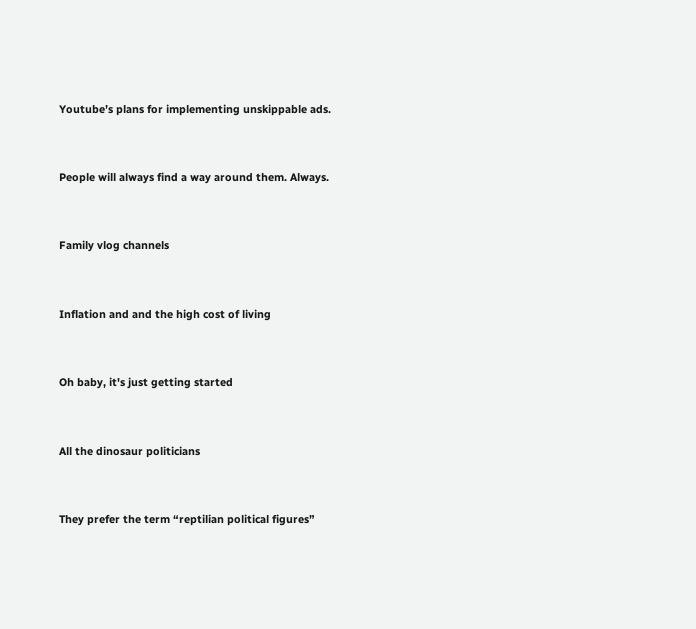Youtube’s plans for implementing unskippable ads.


People will always find a way around them. Always.


Family vlog channels


Inflation and and the high cost of living


Oh baby, it's just getting started


All the dinosaur politicians


They prefer the term “reptilian political figures”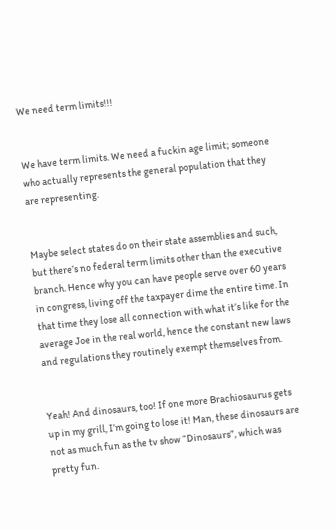We need term limits!!!


We have term limits. We need a fuckin age limit; someone who actually represents the general population that they are representing.


Maybe select states do on their state assemblies and such, but there’s no federal term limits other than the executive branch. Hence why you can have people serve over 60 years in congress, living off the taxpayer dime the entire time. In that time they lose all connection with what it’s like for the average Joe in the real world, hence the constant new laws and regulations they routinely exempt themselves from.


Yeah! And dinosaurs, too! If one more Brachiosaurus gets up in my grill, I’m going to lose it! Man, these dinosaurs are not as much fun as the tv show “Dinosaurs”, which was pretty fun.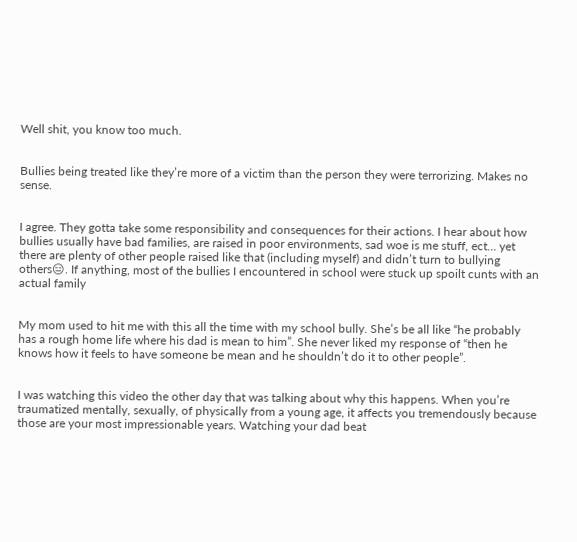Well shit, you know too much.


Bullies being treated like they’re more of a victim than the person they were terrorizing. Makes no sense.


I agree. They gotta take some responsibility and consequences for their actions. I hear about how bullies usually have bad families, are raised in poor environments, sad woe is me stuff, ect… yet there are plenty of other people raised like that (including myself) and didn’t turn to bullying others😑. If anything, most of the bullies I encountered in school were stuck up spoilt cunts with an actual family


My mom used to hit me with this all the time with my school bully. She’s be all like “he probably has a rough home life where his dad is mean to him”. She never liked my response of “then he knows how it feels to have someone be mean and he shouldn’t do it to other people”.


I was watching this video the other day that was talking about why this happens. When you’re traumatized mentally, sexually, of physically from a young age, it affects you tremendously because those are your most impressionable years. Watching your dad beat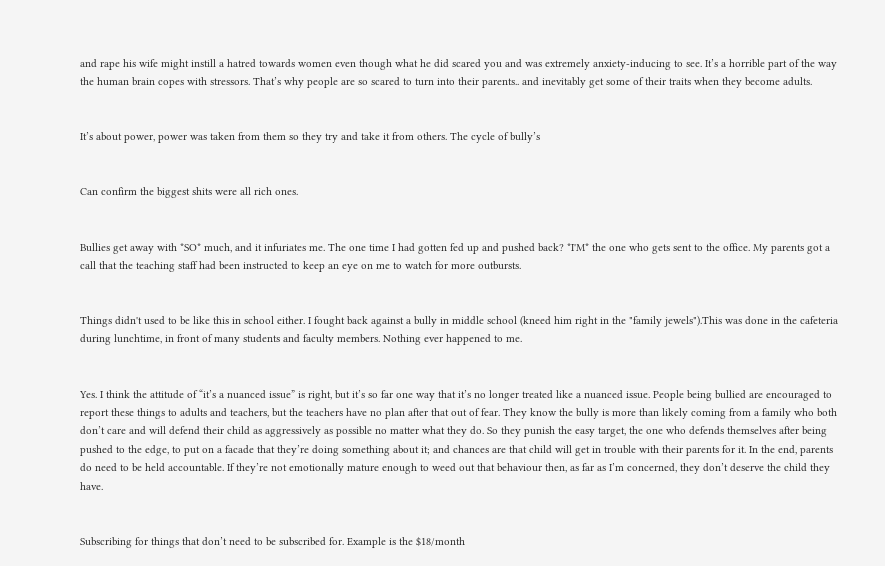and rape his wife might instill a hatred towards women even though what he did scared you and was extremely anxiety-inducing to see. It’s a horrible part of the way the human brain copes with stressors. That’s why people are so scared to turn into their parents.. and inevitably get some of their traits when they become adults.


It’s about power, power was taken from them so they try and take it from others. The cycle of bully’s


Can confirm the biggest shits were all rich ones.


Bullies get away with *SO* much, and it infuriates me. The one time I had gotten fed up and pushed back? *I'M* the one who gets sent to the office. My parents got a call that the teaching staff had been instructed to keep an eye on me to watch for more outbursts.


Things didn't used to be like this in school either. I fought back against a bully in middle school (kneed him right in the "family jewels").This was done in the cafeteria during lunchtime, in front of many students and faculty members. Nothing ever happened to me.


Yes. I think the attitude of “it’s a nuanced issue” is right, but it’s so far one way that it’s no longer treated like a nuanced issue. People being bullied are encouraged to report these things to adults and teachers, but the teachers have no plan after that out of fear. They know the bully is more than likely coming from a family who both don’t care and will defend their child as aggressively as possible no matter what they do. So they punish the easy target, the one who defends themselves after being pushed to the edge, to put on a facade that they’re doing something about it; and chances are that child will get in trouble with their parents for it. In the end, parents do need to be held accountable. If they’re not emotionally mature enough to weed out that behaviour then, as far as I’m concerned, they don’t deserve the child they have.


Subscribing for things that don’t need to be subscribed for. Example is the $18/month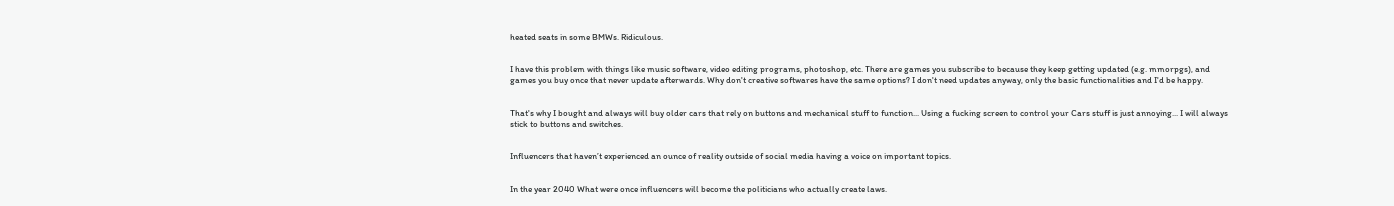heated seats in some BMWs. Ridiculous.


I have this problem with things like music software, video editing programs, photoshop, etc. There are games you subscribe to because they keep getting updated (e.g. mmorpgs), and games you buy once that never update afterwards. Why don't creative softwares have the same options? I don't need updates anyway, only the basic functionalities and I'd be happy.


That's why I bought and always will buy older cars that rely on buttons and mechanical stuff to function... Using a fucking screen to control your Cars stuff is just annoying... I will always stick to buttons and switches.


Influencers that haven’t experienced an ounce of reality outside of social media having a voice on important topics.


In the year 2040 What were once influencers will become the politicians who actually create laws.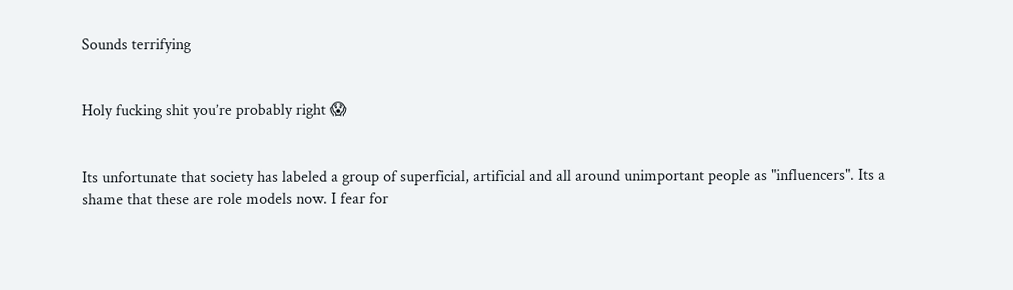Sounds terrifying


Holy fucking shit you’re probably right 😱


Its unfortunate that society has labeled a group of superficial, artificial and all around unimportant people as "influencers". Its a shame that these are role models now. I fear for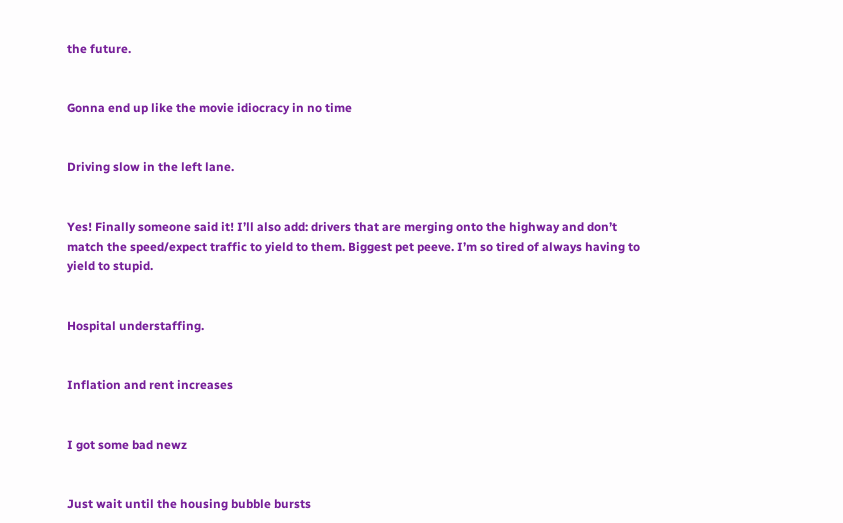the future.


Gonna end up like the movie idiocracy in no time


Driving slow in the left lane.


Yes! Finally someone said it! I’ll also add: drivers that are merging onto the highway and don’t match the speed/expect traffic to yield to them. Biggest pet peeve. I’m so tired of always having to yield to stupid.


Hospital understaffing.


Inflation and rent increases


I got some bad newz


Just wait until the housing bubble bursts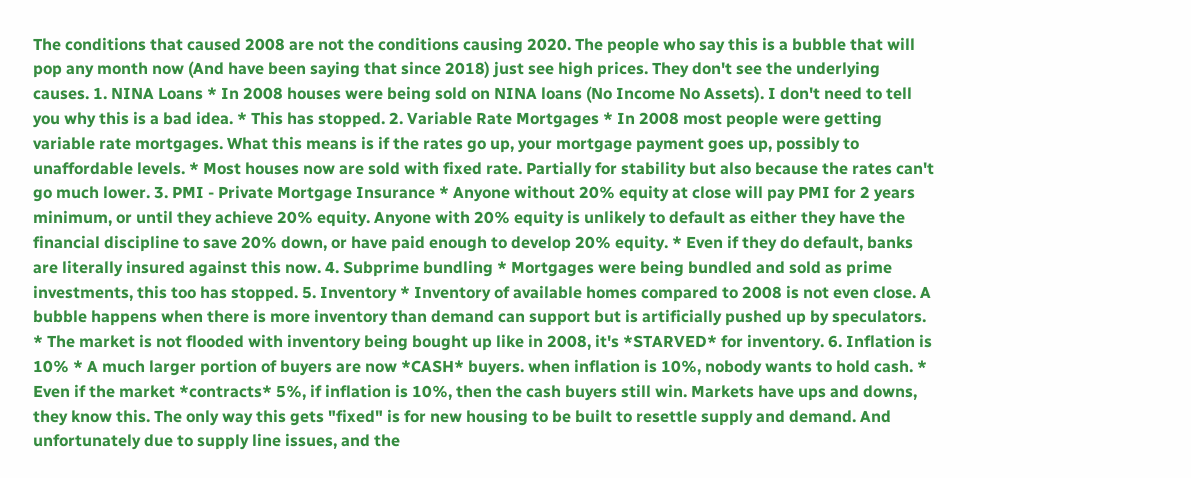The conditions that caused 2008 are not the conditions causing 2020. The people who say this is a bubble that will pop any month now (And have been saying that since 2018) just see high prices. They don't see the underlying causes. 1. NINA Loans * In 2008 houses were being sold on NINA loans (No Income No Assets). I don't need to tell you why this is a bad idea. * This has stopped. 2. Variable Rate Mortgages * In 2008 most people were getting variable rate mortgages. What this means is if the rates go up, your mortgage payment goes up, possibly to unaffordable levels. * Most houses now are sold with fixed rate. Partially for stability but also because the rates can't go much lower. 3. PMI - Private Mortgage Insurance * Anyone without 20% equity at close will pay PMI for 2 years minimum, or until they achieve 20% equity. Anyone with 20% equity is unlikely to default as either they have the financial discipline to save 20% down, or have paid enough to develop 20% equity. * Even if they do default, banks are literally insured against this now. 4. Subprime bundling * Mortgages were being bundled and sold as prime investments, this too has stopped. 5. Inventory * Inventory of available homes compared to 2008 is not even close. A bubble happens when there is more inventory than demand can support but is artificially pushed up by speculators. * The market is not flooded with inventory being bought up like in 2008, it's *STARVED* for inventory. 6. Inflation is 10% * A much larger portion of buyers are now *CASH* buyers. when inflation is 10%, nobody wants to hold cash. * Even if the market *contracts* 5%, if inflation is 10%, then the cash buyers still win. Markets have ups and downs, they know this. The only way this gets "fixed" is for new housing to be built to resettle supply and demand. And unfortunately due to supply line issues, and the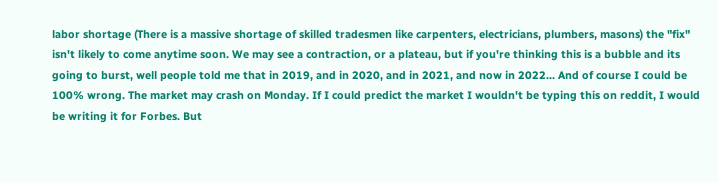labor shortage (There is a massive shortage of skilled tradesmen like carpenters, electricians, plumbers, masons) the "fix" isn't likely to come anytime soon. We may see a contraction, or a plateau, but if you're thinking this is a bubble and its going to burst, well people told me that in 2019, and in 2020, and in 2021, and now in 2022... And of course I could be 100% wrong. The market may crash on Monday. If I could predict the market I wouldn't be typing this on reddit, I would be writing it for Forbes. But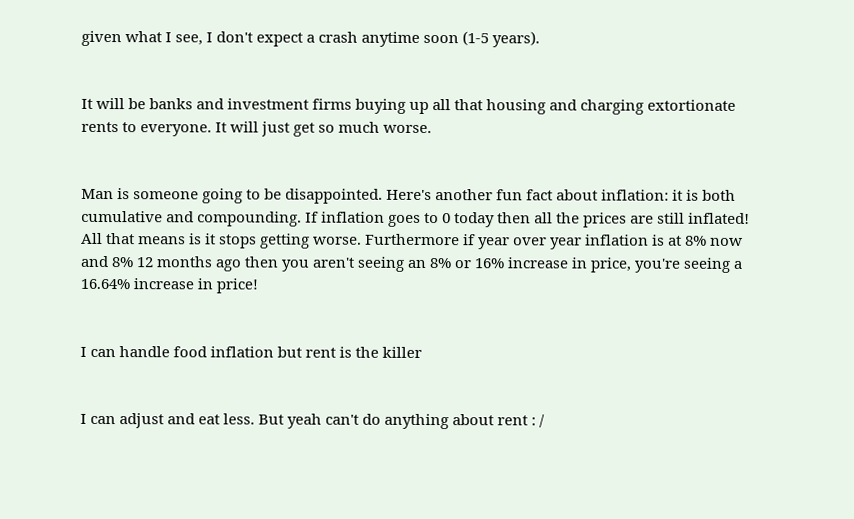given what I see, I don't expect a crash anytime soon (1-5 years).


It will be banks and investment firms buying up all that housing and charging extortionate rents to everyone. It will just get so much worse.


Man is someone going to be disappointed. Here's another fun fact about inflation: it is both cumulative and compounding. If inflation goes to 0 today then all the prices are still inflated! All that means is it stops getting worse. Furthermore if year over year inflation is at 8% now and 8% 12 months ago then you aren't seeing an 8% or 16% increase in price, you're seeing a 16.64% increase in price!


I can handle food inflation but rent is the killer


I can adjust and eat less. But yeah can't do anything about rent : /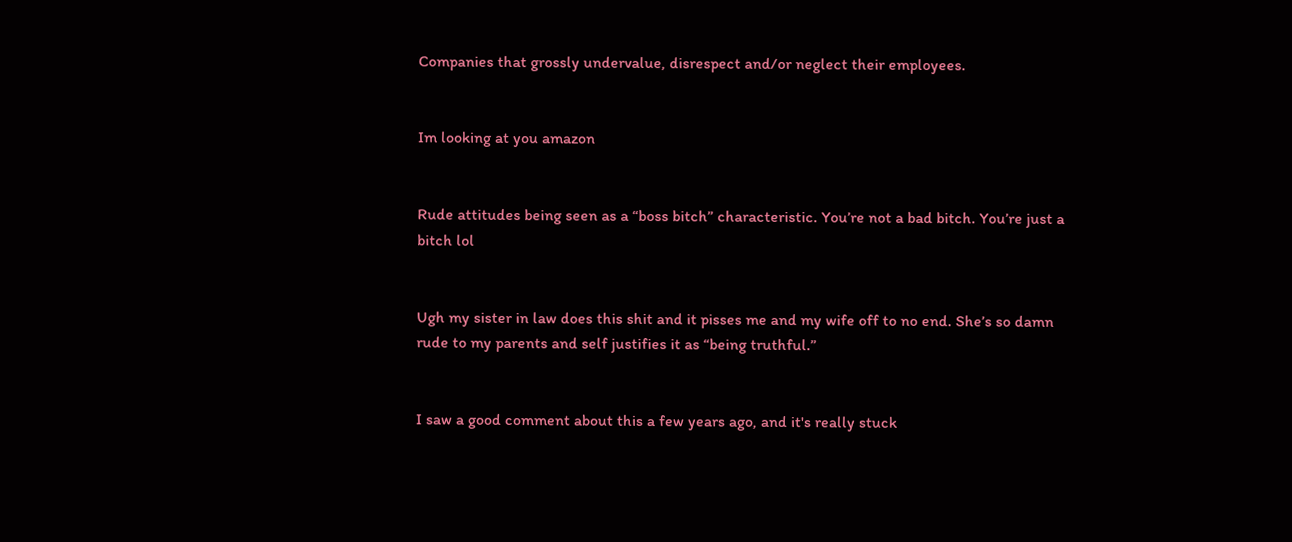Companies that grossly undervalue, disrespect and/or neglect their employees.


Im looking at you amazon


Rude attitudes being seen as a “boss bitch” characteristic. You’re not a bad bitch. You’re just a bitch lol


Ugh my sister in law does this shit and it pisses me and my wife off to no end. She’s so damn rude to my parents and self justifies it as “being truthful.”


I saw a good comment about this a few years ago, and it's really stuck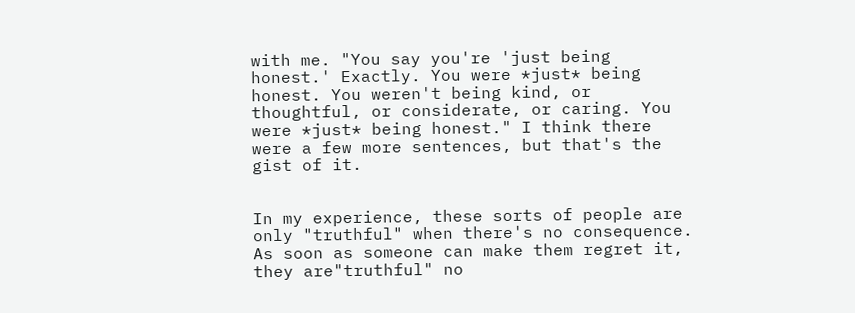with me. "You say you're 'just being honest.' Exactly. You were *just* being honest. You weren't being kind, or thoughtful, or considerate, or caring. You were *just* being honest." I think there were a few more sentences, but that's the gist of it.


In my experience, these sorts of people are only "truthful" when there's no consequence. As soon as someone can make them regret it, they are"truthful" no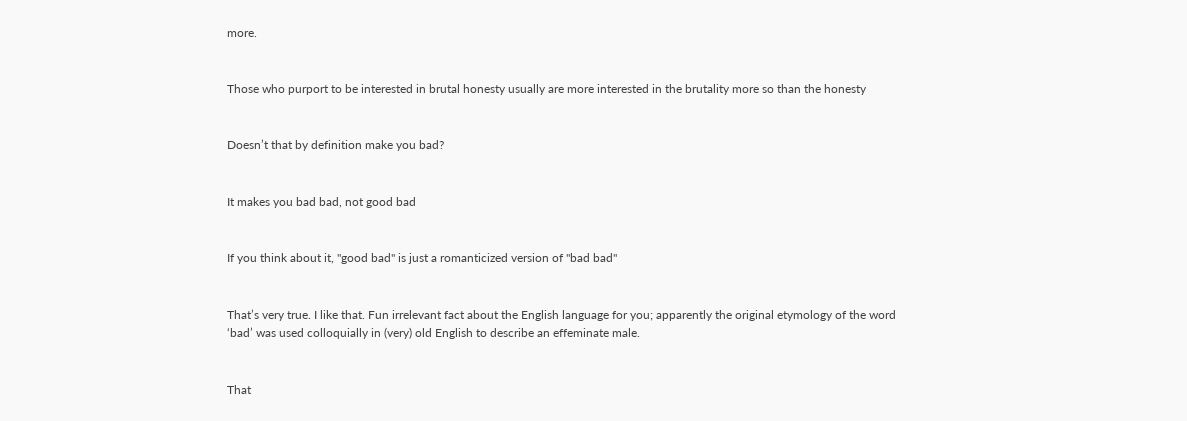more.


Those who purport to be interested in brutal honesty usually are more interested in the brutality more so than the honesty


Doesn’t that by definition make you bad?


It makes you bad bad, not good bad


If you think about it, "good bad" is just a romanticized version of "bad bad"


That’s very true. I like that. Fun irrelevant fact about the English language for you; apparently the original etymology of the word ‘bad’ was used colloquially in (very) old English to describe an effeminate male.


That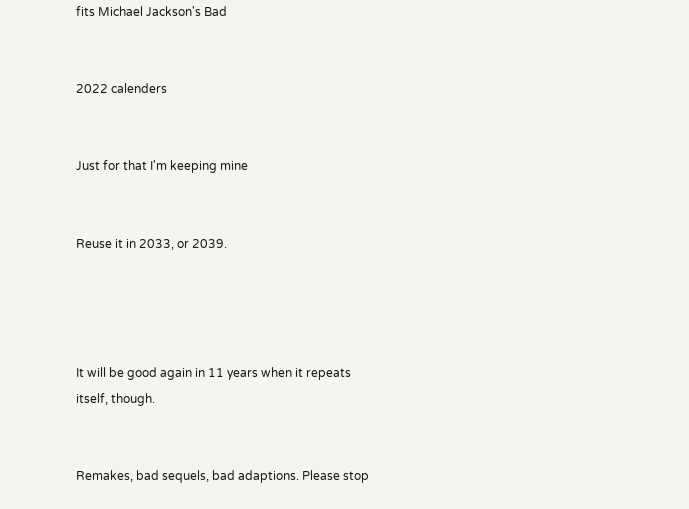fits Michael Jackson's Bad


2022 calenders


Just for that I'm keeping mine


Reuse it in 2033, or 2039.




It will be good again in 11 years when it repeats itself, though.


Remakes, bad sequels, bad adaptions. Please stop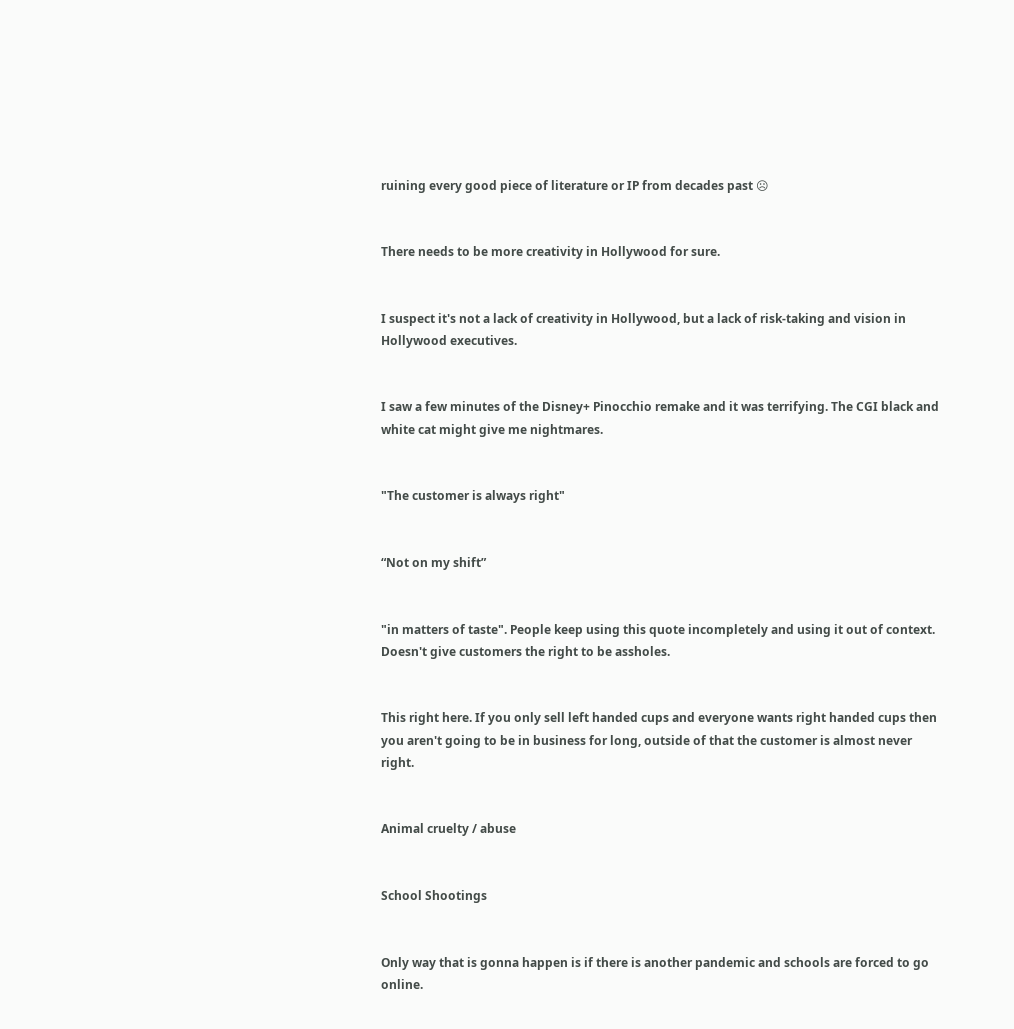ruining every good piece of literature or IP from decades past ☹


There needs to be more creativity in Hollywood for sure.


I suspect it's not a lack of creativity in Hollywood, but a lack of risk-taking and vision in Hollywood executives.


I saw a few minutes of the Disney+ Pinocchio remake and it was terrifying. The CGI black and white cat might give me nightmares.


"The customer is always right"


“Not on my shift”


"in matters of taste". People keep using this quote incompletely and using it out of context. Doesn't give customers the right to be assholes.


This right here. If you only sell left handed cups and everyone wants right handed cups then you aren't going to be in business for long, outside of that the customer is almost never right.


Animal cruelty / abuse


School Shootings


Only way that is gonna happen is if there is another pandemic and schools are forced to go online.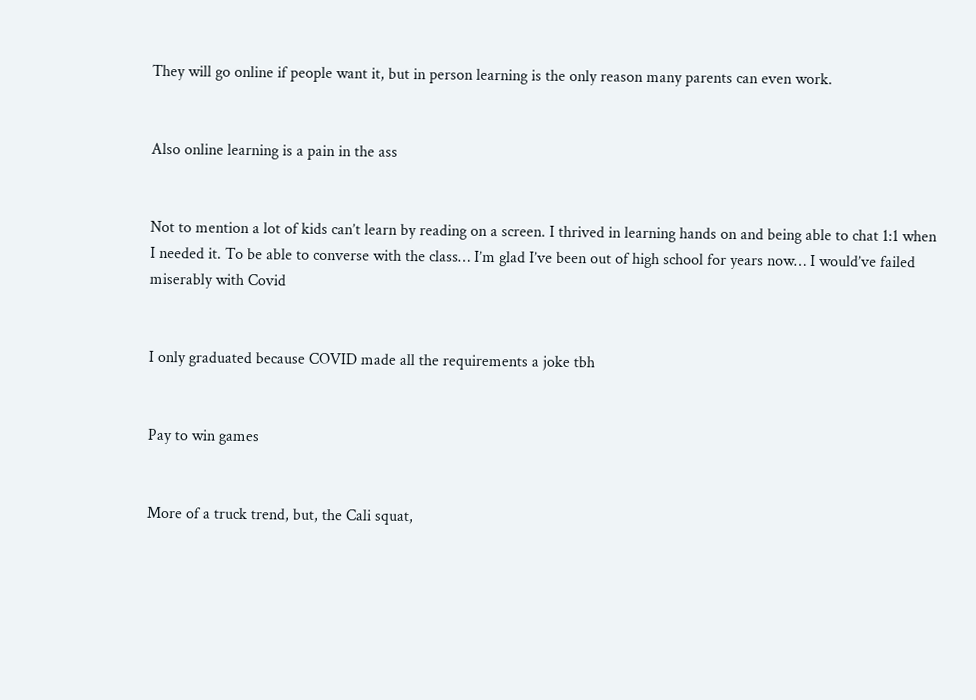They will go online if people want it, but in person learning is the only reason many parents can even work.


Also online learning is a pain in the ass


Not to mention a lot of kids can’t learn by reading on a screen. I thrived in learning hands on and being able to chat 1:1 when I needed it. To be able to converse with the class… I’m glad I’ve been out of high school for years now… I would’ve failed miserably with Covid


I only graduated because COVID made all the requirements a joke tbh


Pay to win games


More of a truck trend, but, the Cali squat,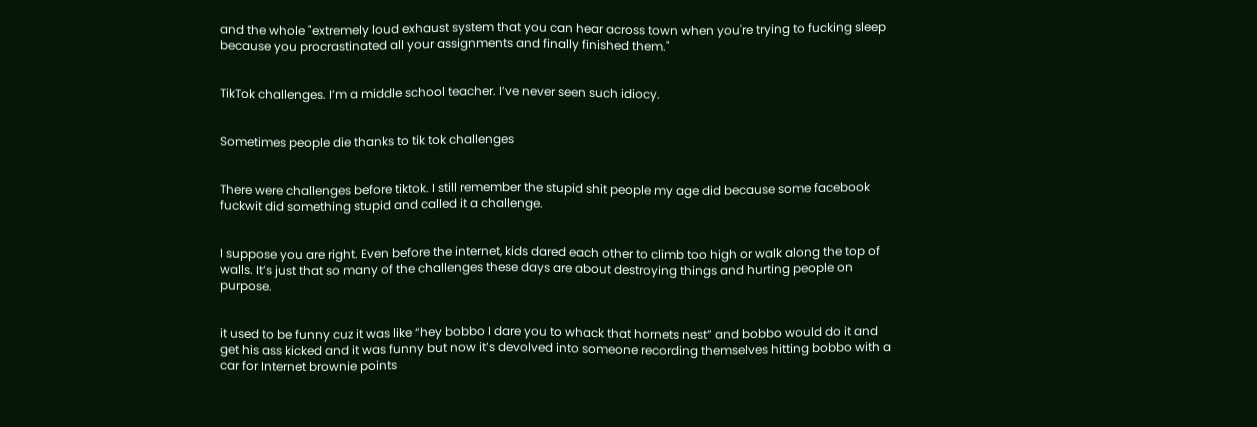and the whole "extremely loud exhaust system that you can hear across town when you're trying to fucking sleep because you procrastinated all your assignments and finally finished them."


TikTok challenges. I’m a middle school teacher. I’ve never seen such idiocy.


Sometimes people die thanks to tik tok challenges


There were challenges before tiktok. I still remember the stupid shit people my age did because some facebook fuckwit did something stupid and called it a challenge.


I suppose you are right. Even before the internet, kids dared each other to climb too high or walk along the top of walls. It’s just that so many of the challenges these days are about destroying things and hurting people on purpose.


it used to be funny cuz it was like “hey bobbo I dare you to whack that hornets nest” and bobbo would do it and get his ass kicked and it was funny but now it’s devolved into someone recording themselves hitting bobbo with a car for Internet brownie points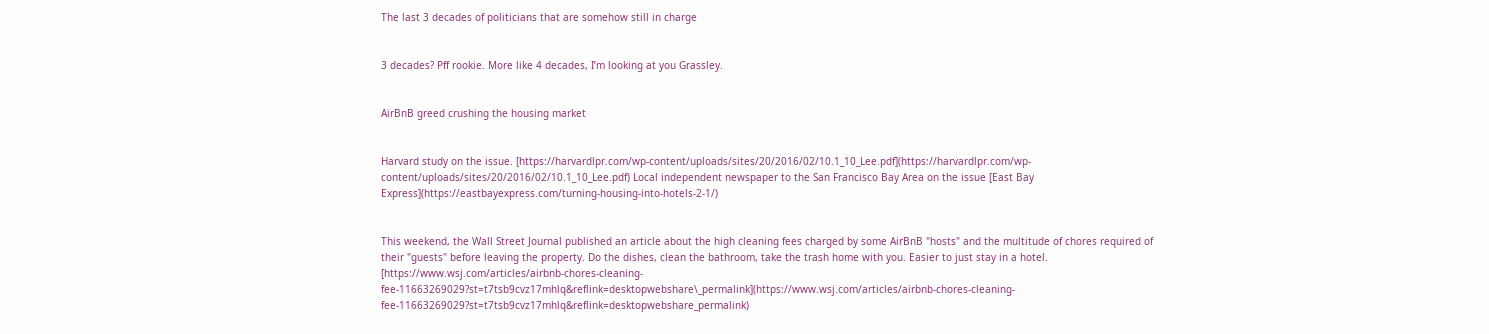The last 3 decades of politicians that are somehow still in charge


3 decades? Pff rookie. More like 4 decades, I’m looking at you Grassley.


AirBnB greed crushing the housing market


Harvard study on the issue. [https://harvardlpr.com/wp-content/uploads/sites/20/2016/02/10.1_10_Lee.pdf](https://harvardlpr.com/wp-content/uploads/sites/20/2016/02/10.1_10_Lee.pdf) Local independent newspaper to the San Francisco Bay Area on the issue [East Bay Express](https://eastbayexpress.com/turning-housing-into-hotels-2-1/)


This weekend, the Wall Street Journal published an article about the high cleaning fees charged by some AirBnB "hosts" and the multitude of chores required of their "guests" before leaving the property. Do the dishes, clean the bathroom, take the trash home with you. Easier to just stay in a hotel. [https://www.wsj.com/articles/airbnb-chores-cleaning-fee-11663269029?st=t7tsb9cvz17mhlq&reflink=desktopwebshare\_permalink](https://www.wsj.com/articles/airbnb-chores-cleaning-fee-11663269029?st=t7tsb9cvz17mhlq&reflink=desktopwebshare_permalink)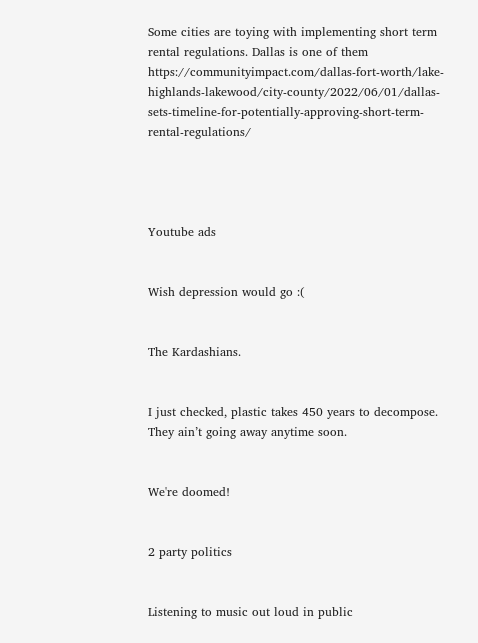Some cities are toying with implementing short term rental regulations. Dallas is one of them https://communityimpact.com/dallas-fort-worth/lake-highlands-lakewood/city-county/2022/06/01/dallas-sets-timeline-for-potentially-approving-short-term-rental-regulations/




Youtube ads


Wish depression would go :(


The Kardashians.


I just checked, plastic takes 450 years to decompose. They ain’t going away anytime soon.


We're doomed!


2 party politics


Listening to music out loud in public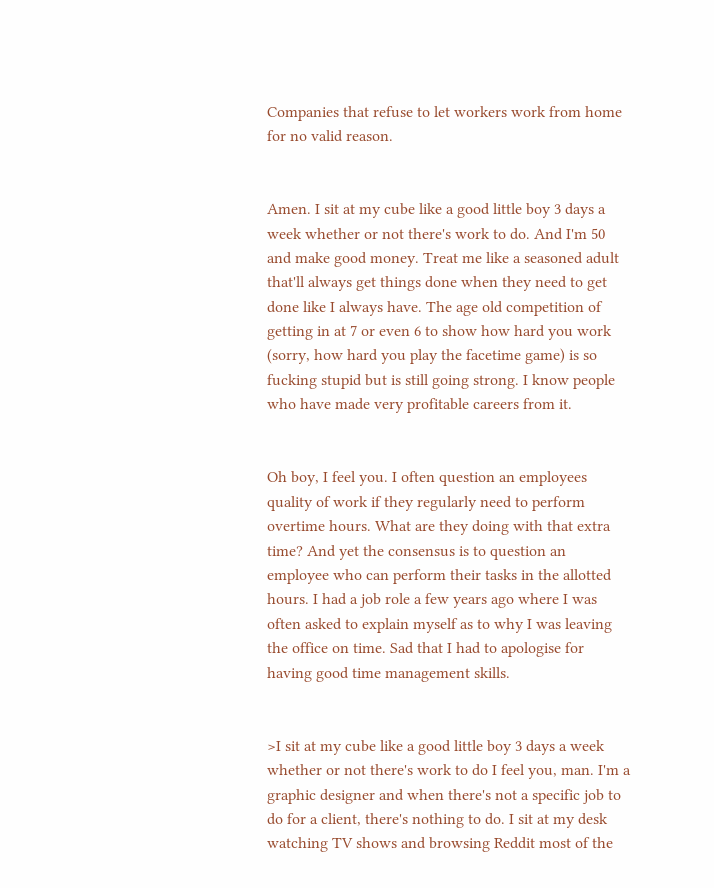Companies that refuse to let workers work from home for no valid reason.


Amen. I sit at my cube like a good little boy 3 days a week whether or not there's work to do. And I'm 50 and make good money. Treat me like a seasoned adult that'll always get things done when they need to get done like I always have. The age old competition of getting in at 7 or even 6 to show how hard you work (sorry, how hard you play the facetime game) is so fucking stupid but is still going strong. I know people who have made very profitable careers from it.


Oh boy, I feel you. I often question an employees quality of work if they regularly need to perform overtime hours. What are they doing with that extra time? And yet the consensus is to question an employee who can perform their tasks in the allotted hours. I had a job role a few years ago where I was often asked to explain myself as to why I was leaving the office on time. Sad that I had to apologise for having good time management skills.


>I sit at my cube like a good little boy 3 days a week whether or not there's work to do I feel you, man. I'm a graphic designer and when there's not a specific job to do for a client, there's nothing to do. I sit at my desk watching TV shows and browsing Reddit most of the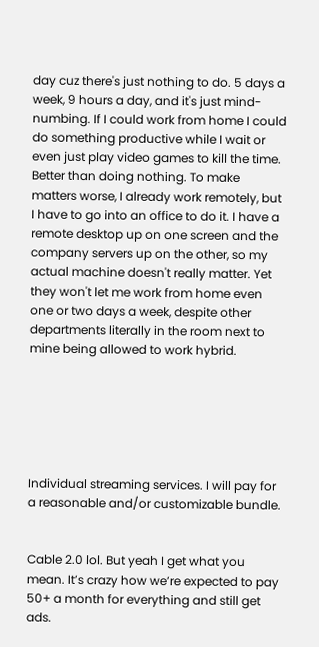day cuz there's just nothing to do. 5 days a week, 9 hours a day, and it's just mind-numbing. If I could work from home I could do something productive while I wait or even just play video games to kill the time. Better than doing nothing. To make matters worse, I already work remotely, but I have to go into an office to do it. I have a remote desktop up on one screen and the company servers up on the other, so my actual machine doesn't really matter. Yet they won't let me work from home even one or two days a week, despite other departments literally in the room next to mine being allowed to work hybrid.






Individual streaming services. I will pay for a reasonable and/or customizable bundle.


Cable 2.0 lol. But yeah I get what you mean. It’s crazy how we’re expected to pay 50+ a month for everything and still get ads.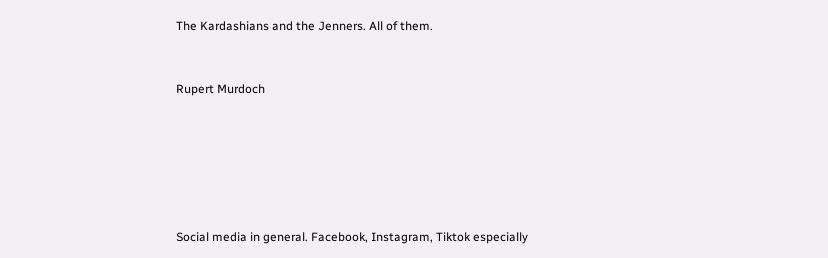The Kardashians and the Jenners. All of them.


Rupert Murdoch






Social media in general. Facebook, Instagram, Tiktok especially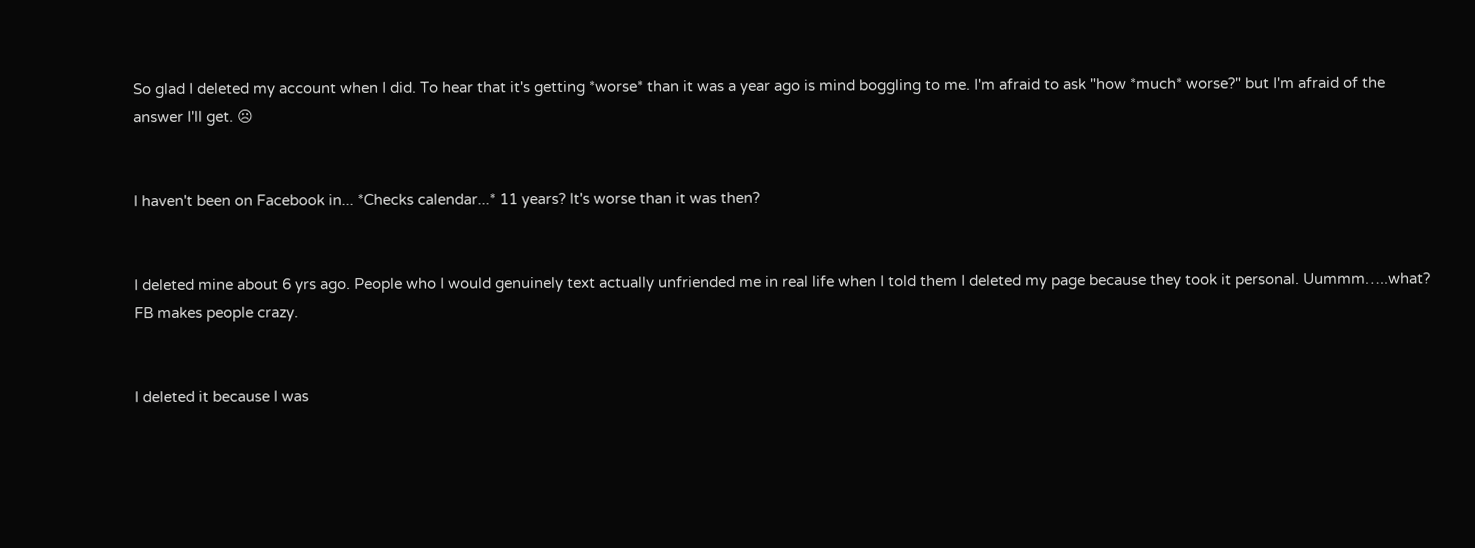So glad I deleted my account when I did. To hear that it's getting *worse* than it was a year ago is mind boggling to me. I'm afraid to ask "how *much* worse?" but I'm afraid of the answer I'll get. ☹


I haven't been on Facebook in... *Checks calendar...* 11 years? It's worse than it was then?


I deleted mine about 6 yrs ago. People who I would genuinely text actually unfriended me in real life when I told them I deleted my page because they took it personal. Uummm…..what? FB makes people crazy.


I deleted it because I was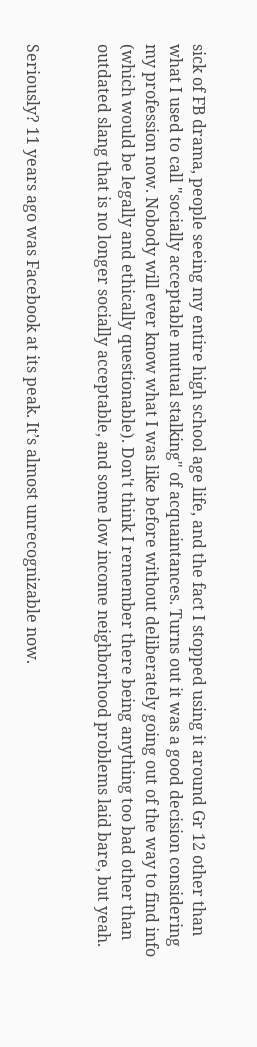sick of FB drama, people seeing my entire high school age life, and the fact I stopped using it around Gr 12 other than what I used to call "socially acceptable mutual stalking" of acquaintances. Turns out it was a good decision considering my profession now. Nobody will ever know what I was like before without deliberately going out of the way to find info (which would be legally and ethically questionable). Don't think I remember there being anything too bad other than outdated slang that is no longer socially acceptable, and some low income neighborhood problems laid bare, but yeah.


Seriously? 11 years ago was Facebook at its peak. It’s almost unrecognizable now.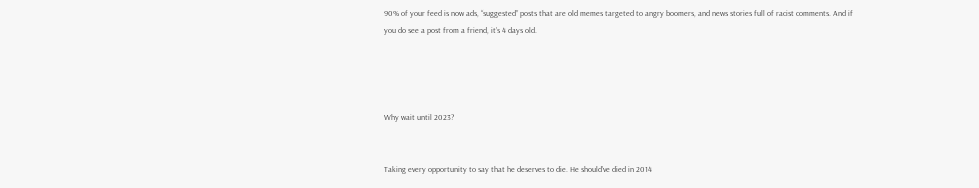90% of your feed is now ads, “suggested” posts that are old memes targeted to angry boomers, and news stories full of racist comments. And if you do see a post from a friend, it’s 4 days old.




Why wait until 2023?


Taking every opportunity to say that he deserves to die. He should’ve died in 2014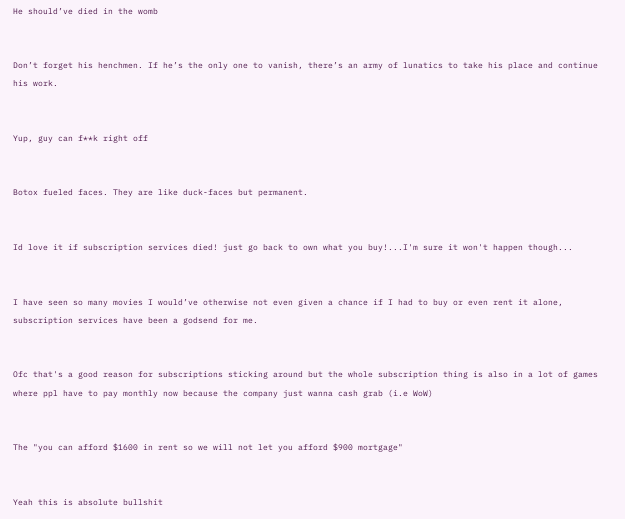He should’ve died in the womb


Don’t forget his henchmen. If he’s the only one to vanish, there’s an army of lunatics to take his place and continue his work.


Yup, guy can f**k right off


Botox fueled faces. They are like duck-faces but permanent.


Id love it if subscription services died! just go back to own what you buy!...I'm sure it won't happen though...


I have seen so many movies I would’ve otherwise not even given a chance if I had to buy or even rent it alone, subscription services have been a godsend for me.


Ofc that's a good reason for subscriptions sticking around but the whole subscription thing is also in a lot of games where ppl have to pay monthly now because the company just wanna cash grab (i.e WoW)


The "you can afford $1600 in rent so we will not let you afford $900 mortgage"


Yeah this is absolute bullshit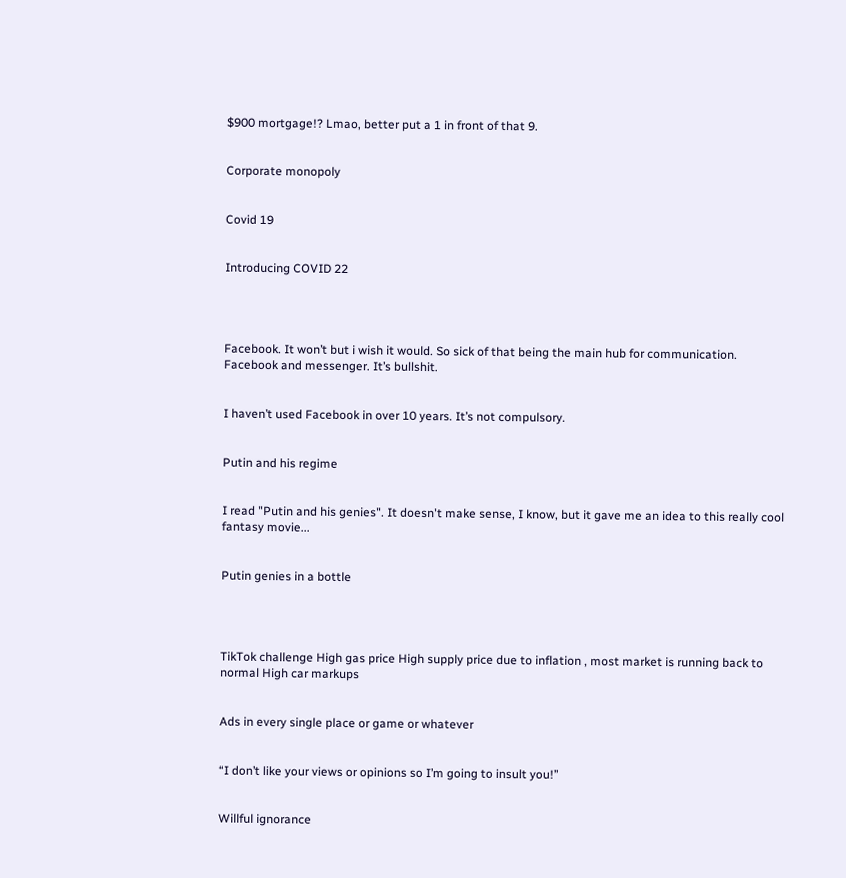$900 mortgage!? Lmao, better put a 1 in front of that 9.


Corporate monopoly


Covid 19


Introducing COVID 22




Facebook. It won’t but i wish it would. So sick of that being the main hub for communication. Facebook and messenger. It’s bullshit.


I haven’t used Facebook in over 10 years. It’s not compulsory.


Putin and his regime


I read "Putin and his genies". It doesn't make sense, I know, but it gave me an idea to this really cool fantasy movie...


Putin genies in a bottle




TikTok challenge High gas price High supply price due to inflation , most market is running back to normal High car markups


Ads in every single place or game or whatever


“I don’t like your views or opinions so I’m going to insult you!”


Willful ignorance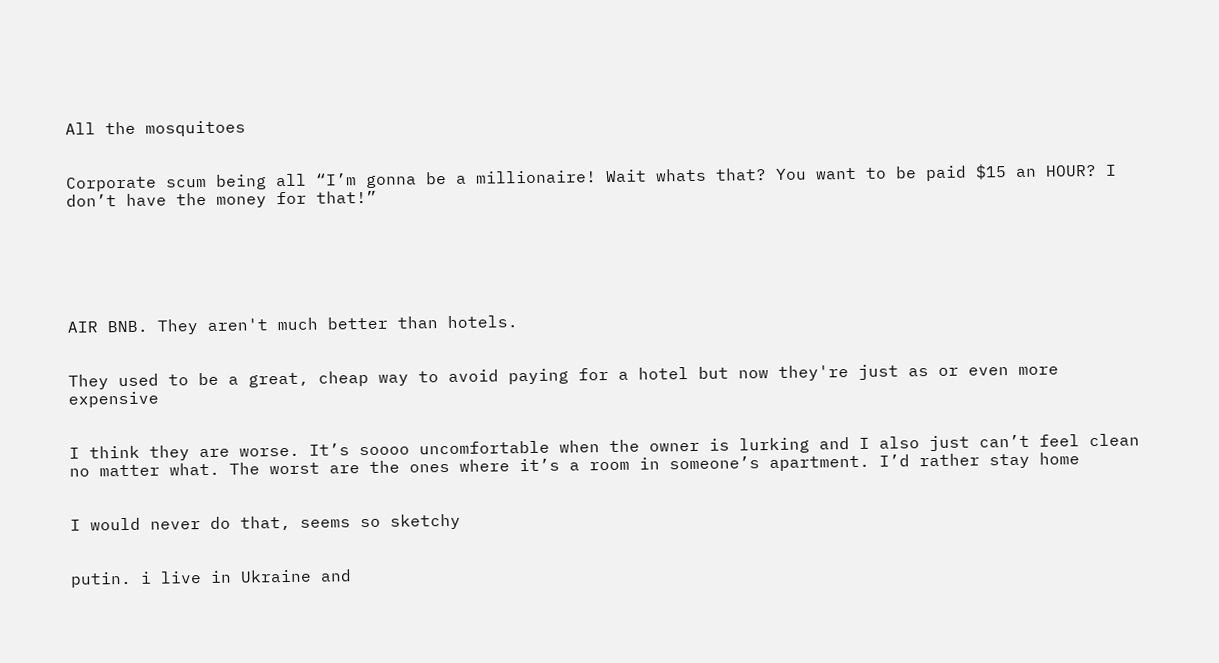All the mosquitoes


Corporate scum being all “I’m gonna be a millionaire! Wait whats that? You want to be paid $15 an HOUR? I don’t have the money for that!”






AIR BNB. They aren't much better than hotels.


They used to be a great, cheap way to avoid paying for a hotel but now they're just as or even more expensive


I think they are worse. It’s soooo uncomfortable when the owner is lurking and I also just can’t feel clean no matter what. The worst are the ones where it’s a room in someone’s apartment. I’d rather stay home


I would never do that, seems so sketchy


putin. i live in Ukraine and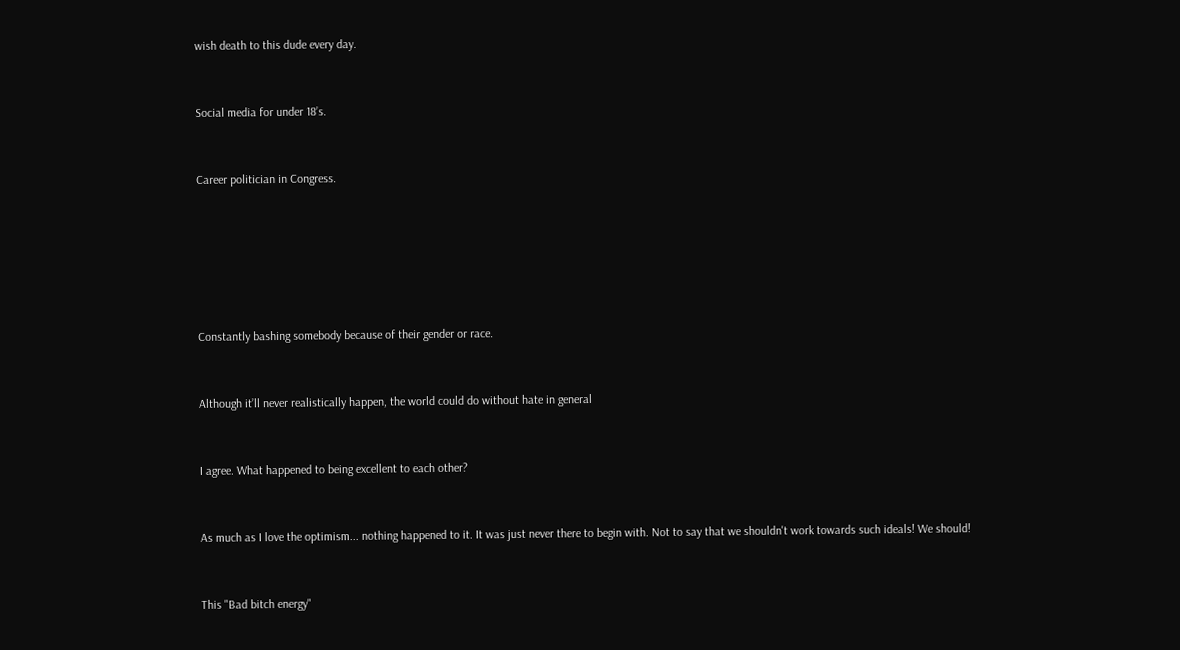wish death to this dude every day.


Social media for under 18’s.


Career politician in Congress.






Constantly bashing somebody because of their gender or race.


Although it’ll never realistically happen, the world could do without hate in general


I agree. What happened to being excellent to each other?


As much as I love the optimism... nothing happened to it. It was just never there to begin with. Not to say that we shouldn't work towards such ideals! We should!


This "Bad bitch energy"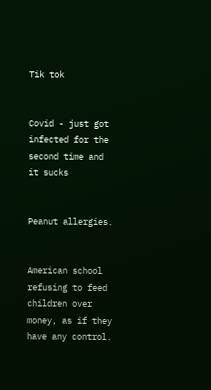Tik tok


Covid - just got infected for the second time and it sucks


Peanut allergies.


American school refusing to feed children over money, as if they have any control.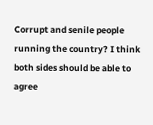Corrupt and senile people running the country? I think both sides should be able to agree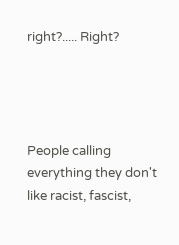right?..... Right?




People calling everything they don't like racist, fascist,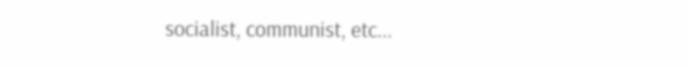socialist, communist, etc...